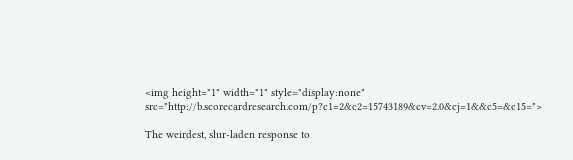<img height="1" width="1" style="display:none" src="http://b.scorecardresearch.com/p?c1=2&c2=15743189&cv=2.0&cj=1&&c5=&c15=">

The weirdest, slur-laden response to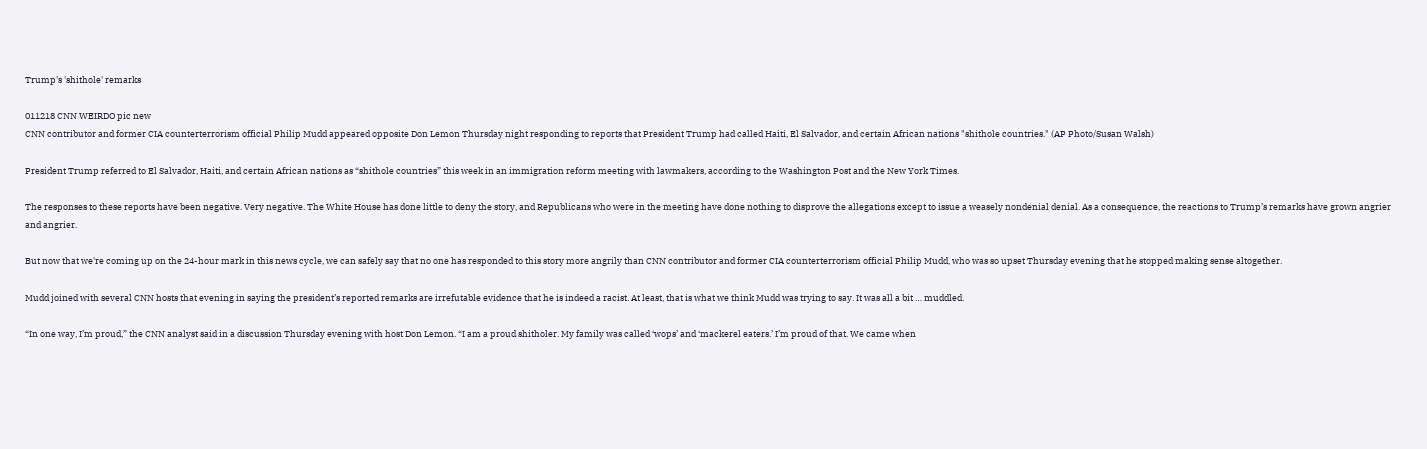Trump's 'shithole' remarks

011218 CNN WEIRDO pic new
CNN contributor and former CIA counterterrorism official Philip Mudd appeared opposite Don Lemon Thursday night responding to reports that President Trump had called Haiti, El Salvador, and certain African nations "shithole countries." (AP Photo/Susan Walsh)

President Trump referred to El Salvador, Haiti, and certain African nations as “shithole countries” this week in an immigration reform meeting with lawmakers, according to the Washington Post and the New York Times.

The responses to these reports have been negative. Very negative. The White House has done little to deny the story, and Republicans who were in the meeting have done nothing to disprove the allegations except to issue a weasely nondenial denial. As a consequence, the reactions to Trump’s remarks have grown angrier and angrier.

But now that we're coming up on the 24-hour mark in this news cycle, we can safely say that no one has responded to this story more angrily than CNN contributor and former CIA counterterrorism official Philip Mudd, who was so upset Thursday evening that he stopped making sense altogether.

Mudd joined with several CNN hosts that evening in saying the president’s reported remarks are irrefutable evidence that he is indeed a racist. At least, that is what we think Mudd was trying to say. It was all a bit … muddled.

“In one way, I’m proud,” the CNN analyst said in a discussion Thursday evening with host Don Lemon. “I am a proud shitholer. My family was called ‘wops’ and ‘mackerel eaters.’ I’m proud of that. We came when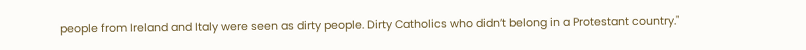people from Ireland and Italy were seen as dirty people. Dirty Catholics who didn’t belong in a Protestant country."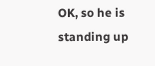OK, so he is standing up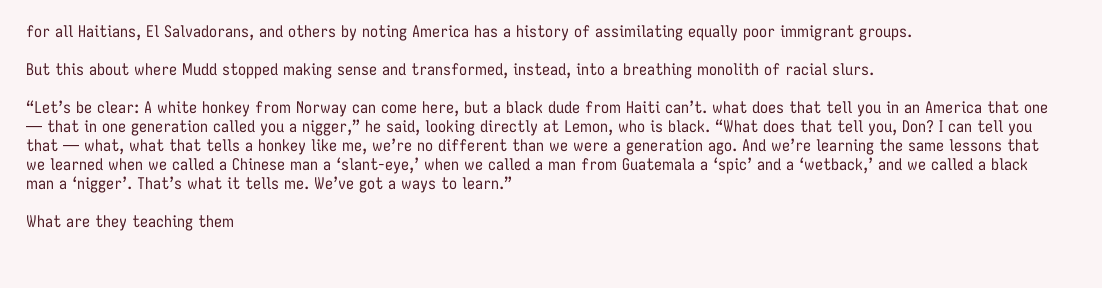for all Haitians, El Salvadorans, and others by noting America has a history of assimilating equally poor immigrant groups.

But this about where Mudd stopped making sense and transformed, instead, into a breathing monolith of racial slurs.

“Let’s be clear: A white honkey from Norway can come here, but a black dude from Haiti can’t. what does that tell you in an America that one — that in one generation called you a nigger,” he said, looking directly at Lemon, who is black. “What does that tell you, Don? I can tell you that — what, what that tells a honkey like me, we’re no different than we were a generation ago. And we’re learning the same lessons that we learned when we called a Chinese man a ‘slant-eye,’ when we called a man from Guatemala a ‘spic’ and a ‘wetback,’ and we called a black man a ‘nigger’. That’s what it tells me. We’ve got a ways to learn.”

What are they teaching them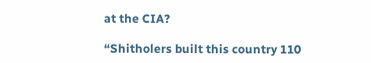at the CIA?

“Shitholers built this country 110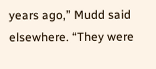years ago,” Mudd said elsewhere. “They were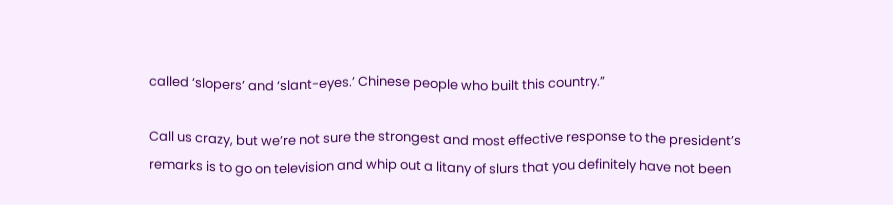called ‘slopers’ and ‘slant-eyes.’ Chinese people who built this country.”

Call us crazy, but we’re not sure the strongest and most effective response to the president’s remarks is to go on television and whip out a litany of slurs that you definitely have not been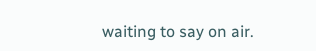waiting to say on air.